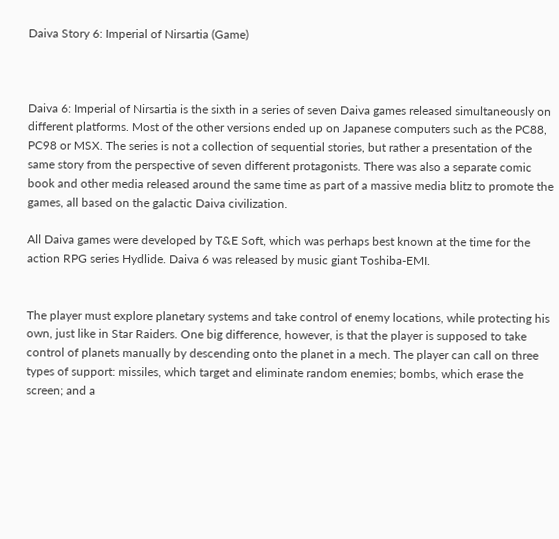Daiva Story 6: Imperial of Nirsartia (Game)



Daiva 6: Imperial of Nirsartia is the sixth in a series of seven Daiva games released simultaneously on different platforms. Most of the other versions ended up on Japanese computers such as the PC88, PC98 or MSX. The series is not a collection of sequential stories, but rather a presentation of the same story from the perspective of seven different protagonists. There was also a separate comic book and other media released around the same time as part of a massive media blitz to promote the games, all based on the galactic Daiva civilization.

All Daiva games were developed by T&E Soft, which was perhaps best known at the time for the action RPG series Hydlide. Daiva 6 was released by music giant Toshiba-EMI.


The player must explore planetary systems and take control of enemy locations, while protecting his own, just like in Star Raiders. One big difference, however, is that the player is supposed to take control of planets manually by descending onto the planet in a mech. The player can call on three types of support: missiles, which target and eliminate random enemies; bombs, which erase the screen; and a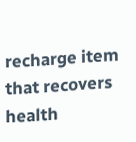recharge item that recovers health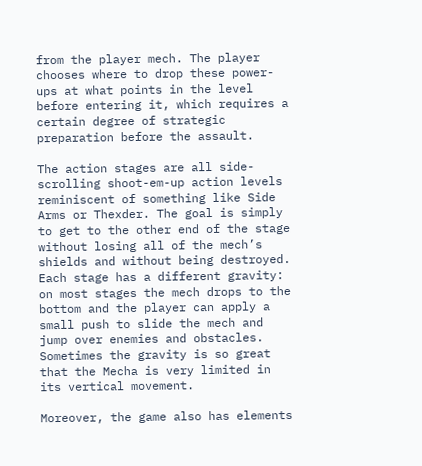from the player mech. The player chooses where to drop these power-ups at what points in the level before entering it, which requires a certain degree of strategic preparation before the assault.

The action stages are all side-scrolling shoot-em-up action levels reminiscent of something like Side Arms or Thexder. The goal is simply to get to the other end of the stage without losing all of the mech’s shields and without being destroyed. Each stage has a different gravity: on most stages the mech drops to the bottom and the player can apply a small push to slide the mech and jump over enemies and obstacles. Sometimes the gravity is so great that the Mecha is very limited in its vertical movement.

Moreover, the game also has elements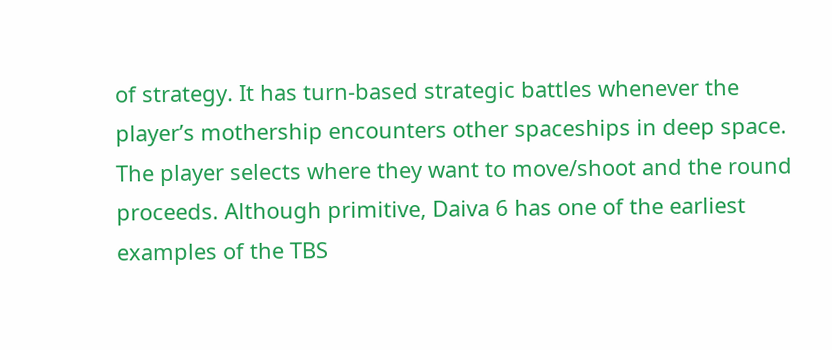of strategy. It has turn-based strategic battles whenever the player’s mothership encounters other spaceships in deep space. The player selects where they want to move/shoot and the round proceeds. Although primitive, Daiva 6 has one of the earliest examples of the TBS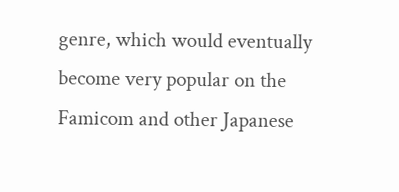genre, which would eventually become very popular on the Famicom and other Japanese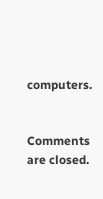computers.


Comments are closed.